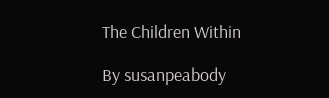The Children Within

By susanpeabody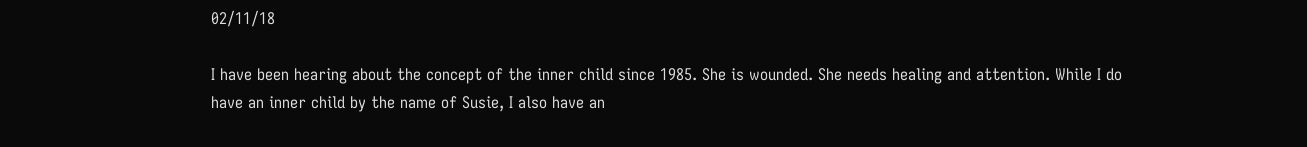02/11/18

I have been hearing about the concept of the inner child since 1985. She is wounded. She needs healing and attention. While I do have an inner child by the name of Susie, I also have an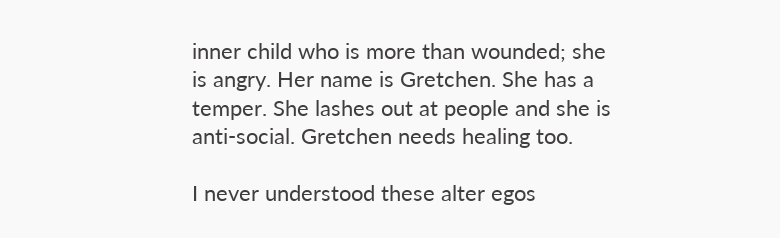inner child who is more than wounded; she is angry. Her name is Gretchen. She has a temper. She lashes out at people and she is anti-social. Gretchen needs healing too.

I never understood these alter egos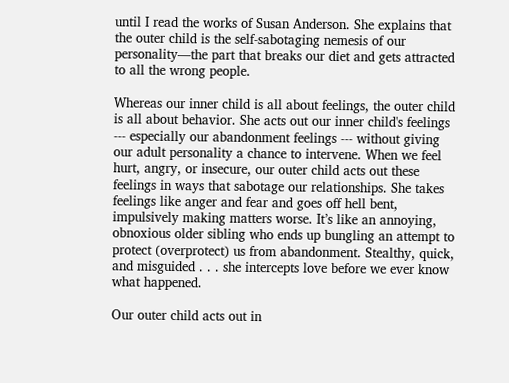until I read the works of Susan Anderson. She explains that the outer child is the self-sabotaging nemesis of our personality—the part that breaks our diet and gets attracted to all the wrong people.

Whereas our inner child is all about feelings, the outer child is all about behavior. She acts out our inner child's feelings --- especially our abandonment feelings --- without giving our adult personality a chance to intervene. When we feel hurt, angry, or insecure, our outer child acts out these feelings in ways that sabotage our relationships. She takes feelings like anger and fear and goes off hell bent, impulsively making matters worse. It’s like an annoying, obnoxious older sibling who ends up bungling an attempt to protect (overprotect) us from abandonment. Stealthy, quick, and misguided . . . she intercepts love before we ever know what happened.

Our outer child acts out in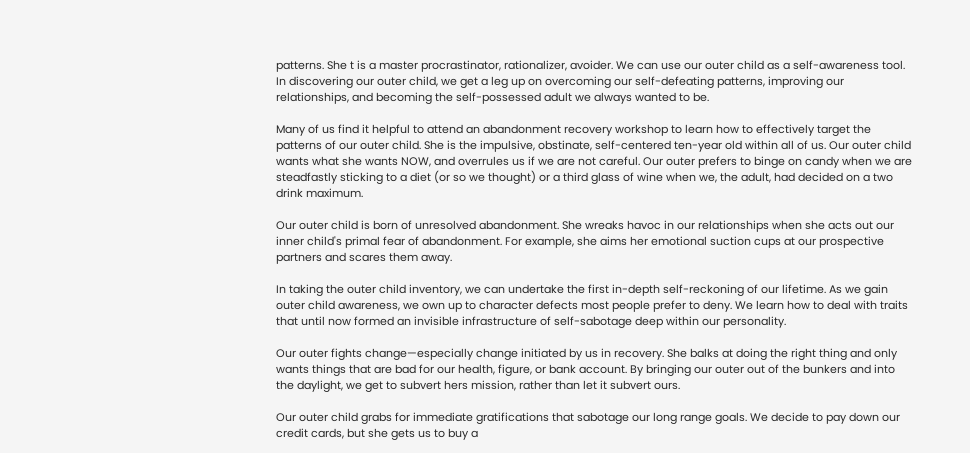patterns. She t is a master procrastinator, rationalizer, avoider. We can use our outer child as a self-awareness tool. In discovering our outer child, we get a leg up on overcoming our self-defeating patterns, improving our relationships, and becoming the self-possessed adult we always wanted to be.

Many of us find it helpful to attend an abandonment recovery workshop to learn how to effectively target the patterns of our outer child. She is the impulsive, obstinate, self-centered ten-year old within all of us. Our outer child wants what she wants NOW, and overrules us if we are not careful. Our outer prefers to binge on candy when we are steadfastly sticking to a diet (or so we thought) or a third glass of wine when we, the adult, had decided on a two drink maximum.

Our outer child is born of unresolved abandonment. She wreaks havoc in our relationships when she acts out our inner child's primal fear of abandonment. For example, she aims her emotional suction cups at our prospective partners and scares them away.

In taking the outer child inventory, we can undertake the first in-depth self-reckoning of our lifetime. As we gain outer child awareness, we own up to character defects most people prefer to deny. We learn how to deal with traits that until now formed an invisible infrastructure of self-sabotage deep within our personality.

Our outer fights change—especially change initiated by us in recovery. She balks at doing the right thing and only wants things that are bad for our health, figure, or bank account. By bringing our outer out of the bunkers and into the daylight, we get to subvert hers mission, rather than let it subvert ours.

Our outer child grabs for immediate gratifications that sabotage our long range goals. We decide to pay down our credit cards, but she gets us to buy a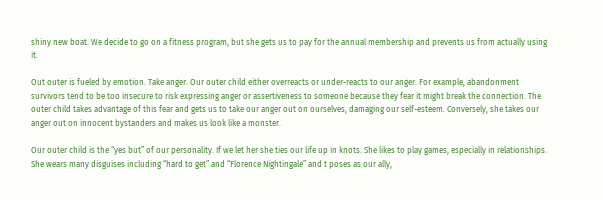shiny new boat. We decide to go on a fitness program, but she gets us to pay for the annual membership and prevents us from actually using it.

Out outer is fueled by emotion. Take anger. Our outer child either overreacts or under-reacts to our anger. For example, abandonment survivors tend to be too insecure to risk expressing anger or assertiveness to someone because they fear it might break the connection. The outer child takes advantage of this fear and gets us to take our anger out on ourselves, damaging our self-esteem. Conversely, she takes our anger out on innocent bystanders and makes us look like a monster.

Our outer child is the “yes but” of our personality. If we let her she ties our life up in knots. She likes to play games, especially in relationships. She wears many disguises including “hard to get” and “Florence Nightingale” and t poses as our ally,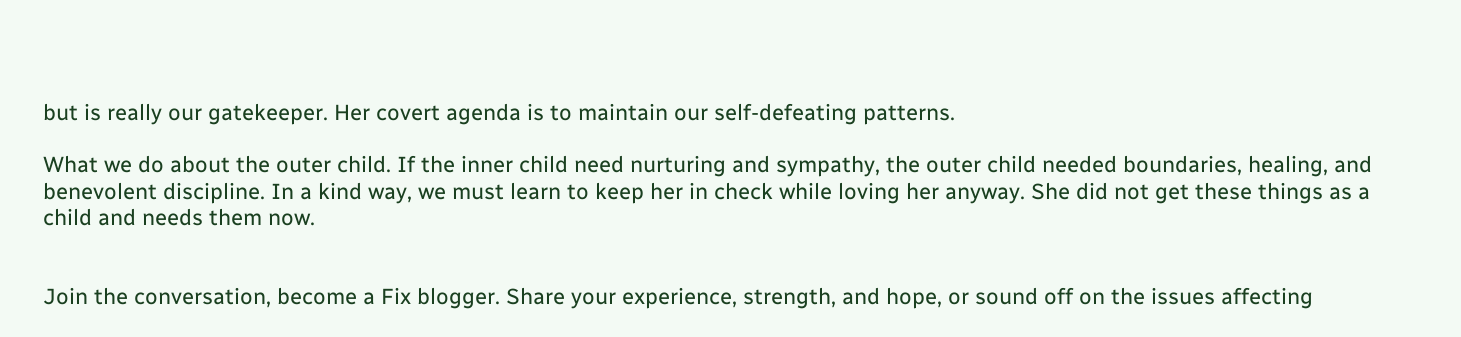but is really our gatekeeper. Her covert agenda is to maintain our self-defeating patterns.

What we do about the outer child. If the inner child need nurturing and sympathy, the outer child needed boundaries, healing, and benevolent discipline. In a kind way, we must learn to keep her in check while loving her anyway. She did not get these things as a child and needs them now.


Join the conversation, become a Fix blogger. Share your experience, strength, and hope, or sound off on the issues affecting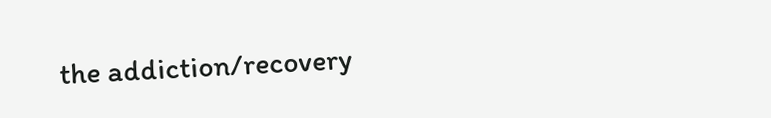the addiction/recovery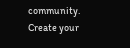community. Create your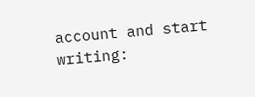account and start writing: